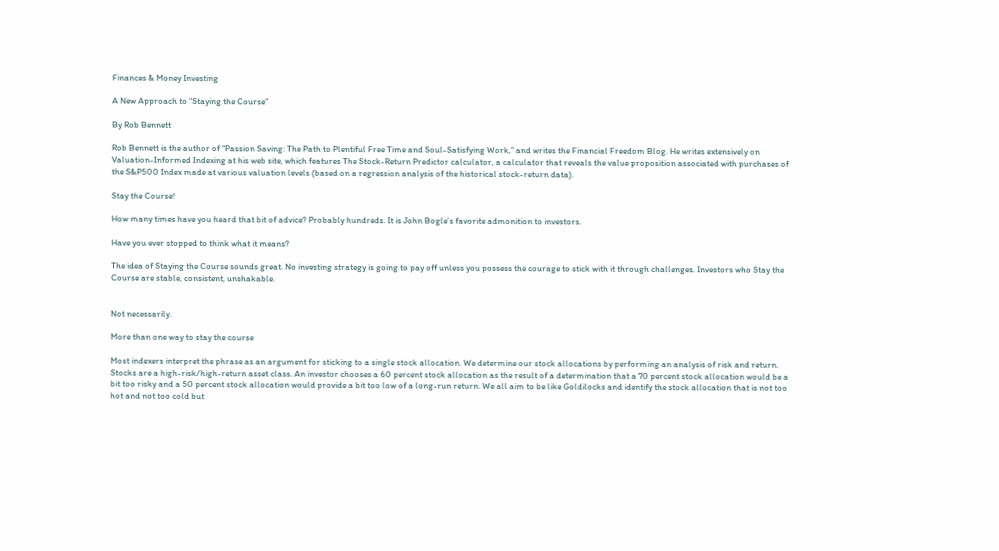Finances & Money Investing

A New Approach to “Staying the Course”

By Rob Bennett

Rob Bennett is the author of “Passion Saving: The Path to Plentiful Free Time and Soul-Satisfying Work,” and writes the Financial Freedom Blog. He writes extensively on Valuation-Informed Indexing at his web site, which features The Stock-Return Predictor calculator, a calculator that reveals the value proposition associated with purchases of the S&P500 Index made at various valuation levels (based on a regression analysis of the historical stock-return data).

Stay the Course!

How many times have you heard that bit of advice? Probably hundreds. It is John Bogle’s favorite admonition to investors.

Have you ever stopped to think what it means?

The idea of Staying the Course sounds great. No investing strategy is going to pay off unless you possess the courage to stick with it through challenges. Investors who Stay the Course are stable, consistent, unshakable.


Not necessarily.

More than one way to stay the course

Most indexers interpret the phrase as an argument for sticking to a single stock allocation. We determine our stock allocations by performing an analysis of risk and return. Stocks are a high-risk/high-return asset class. An investor chooses a 60 percent stock allocation as the result of a determination that a 70 percent stock allocation would be a bit too risky and a 50 percent stock allocation would provide a bit too low of a long-run return. We all aim to be like Goldilocks and identify the stock allocation that is not too hot and not too cold but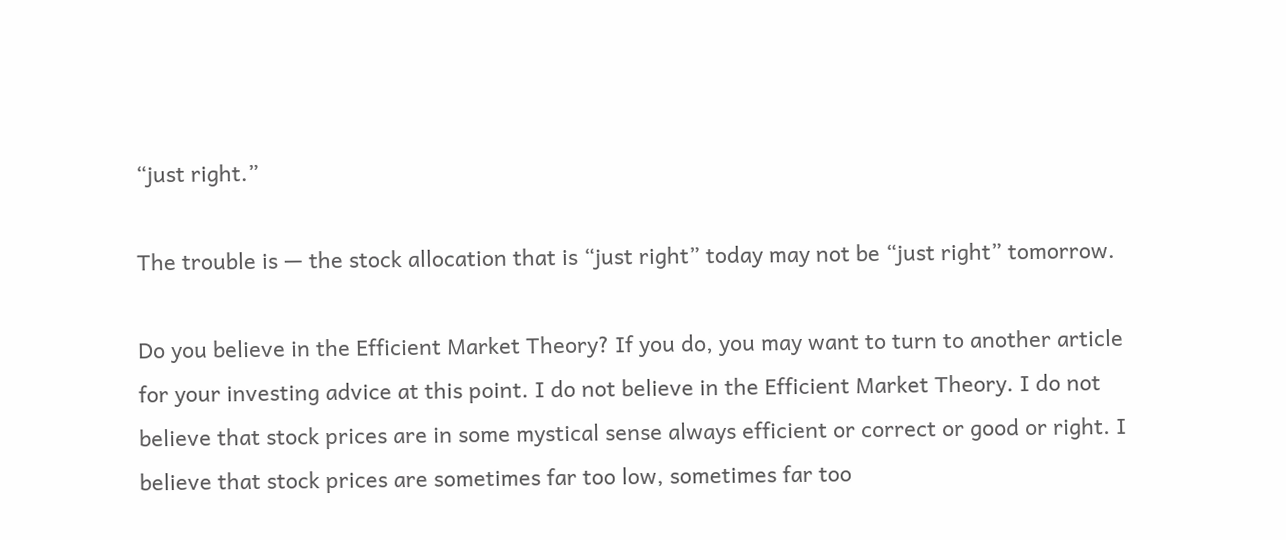“just right.”

The trouble is — the stock allocation that is “just right” today may not be “just right” tomorrow.

Do you believe in the Efficient Market Theory? If you do, you may want to turn to another article for your investing advice at this point. I do not believe in the Efficient Market Theory. I do not believe that stock prices are in some mystical sense always efficient or correct or good or right. I believe that stock prices are sometimes far too low, sometimes far too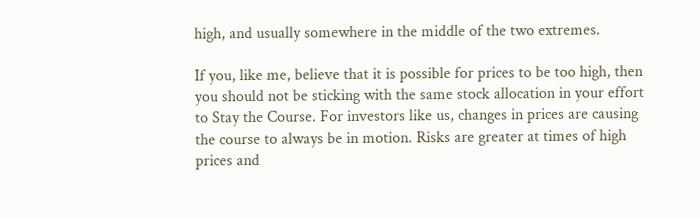high, and usually somewhere in the middle of the two extremes.

If you, like me, believe that it is possible for prices to be too high, then you should not be sticking with the same stock allocation in your effort to Stay the Course. For investors like us, changes in prices are causing the course to always be in motion. Risks are greater at times of high prices and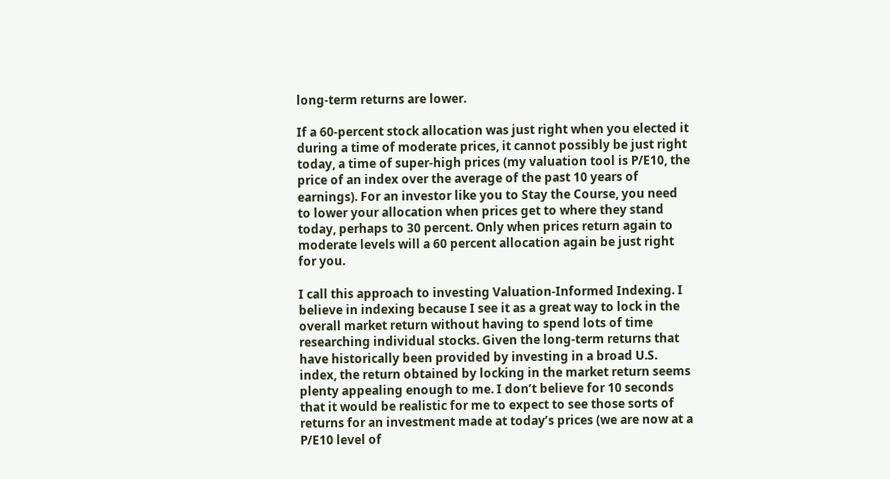long-term returns are lower.

If a 60-percent stock allocation was just right when you elected it during a time of moderate prices, it cannot possibly be just right today, a time of super-high prices (my valuation tool is P/E10, the price of an index over the average of the past 10 years of earnings). For an investor like you to Stay the Course, you need to lower your allocation when prices get to where they stand today, perhaps to 30 percent. Only when prices return again to moderate levels will a 60 percent allocation again be just right for you.

I call this approach to investing Valuation-Informed Indexing. I believe in indexing because I see it as a great way to lock in the overall market return without having to spend lots of time researching individual stocks. Given the long-term returns that have historically been provided by investing in a broad U.S. index, the return obtained by locking in the market return seems plenty appealing enough to me. I don’t believe for 10 seconds that it would be realistic for me to expect to see those sorts of returns for an investment made at today’s prices (we are now at a P/E10 level of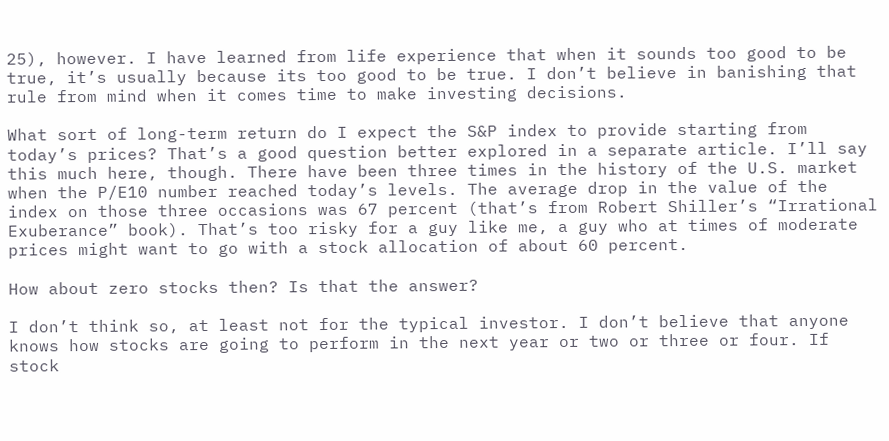25), however. I have learned from life experience that when it sounds too good to be true, it’s usually because its too good to be true. I don’t believe in banishing that rule from mind when it comes time to make investing decisions.

What sort of long-term return do I expect the S&P index to provide starting from today’s prices? That’s a good question better explored in a separate article. I’ll say this much here, though. There have been three times in the history of the U.S. market when the P/E10 number reached today’s levels. The average drop in the value of the index on those three occasions was 67 percent (that’s from Robert Shiller’s “Irrational Exuberance” book). That’s too risky for a guy like me, a guy who at times of moderate prices might want to go with a stock allocation of about 60 percent.

How about zero stocks then? Is that the answer?

I don’t think so, at least not for the typical investor. I don’t believe that anyone knows how stocks are going to perform in the next year or two or three or four. If stock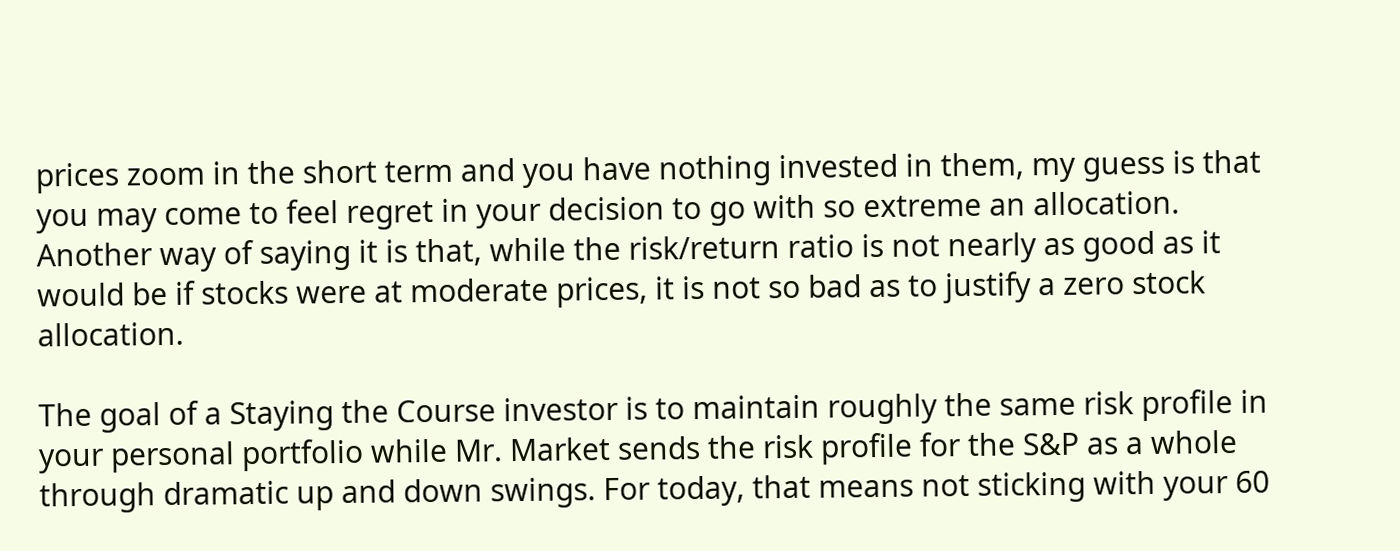prices zoom in the short term and you have nothing invested in them, my guess is that you may come to feel regret in your decision to go with so extreme an allocation. Another way of saying it is that, while the risk/return ratio is not nearly as good as it would be if stocks were at moderate prices, it is not so bad as to justify a zero stock allocation.

The goal of a Staying the Course investor is to maintain roughly the same risk profile in your personal portfolio while Mr. Market sends the risk profile for the S&P as a whole through dramatic up and down swings. For today, that means not sticking with your 60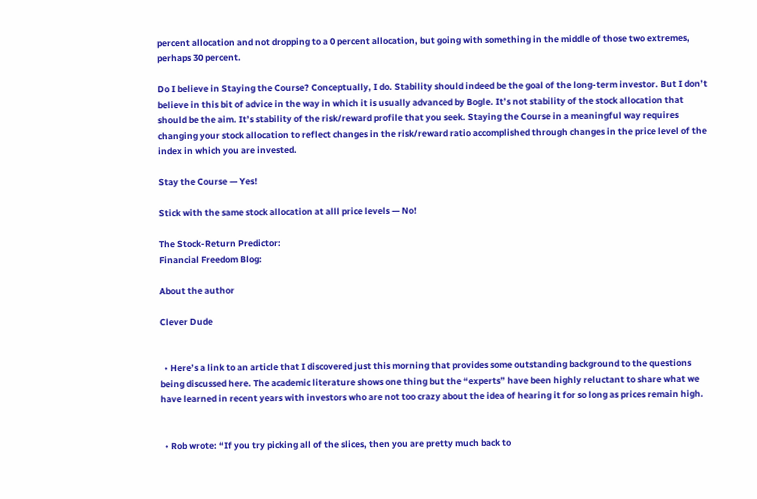percent allocation and not dropping to a 0 percent allocation, but going with something in the middle of those two extremes, perhaps 30 percent.

Do I believe in Staying the Course? Conceptually, I do. Stability should indeed be the goal of the long-term investor. But I don’t believe in this bit of advice in the way in which it is usually advanced by Bogle. It’s not stability of the stock allocation that should be the aim. It’s stability of the risk/reward profile that you seek. Staying the Course in a meaningful way requires changing your stock allocation to reflect changes in the risk/reward ratio accomplished through changes in the price level of the index in which you are invested.

Stay the Course — Yes!

Stick with the same stock allocation at alll price levels — No!

The Stock-Return Predictor:
Financial Freedom Blog:

About the author

Clever Dude


  • Here’s a link to an article that I discovered just this morning that provides some outstanding background to the questions being discussed here. The academic literature shows one thing but the “experts” have been highly reluctant to share what we have learned in recent years with investors who are not too crazy about the idea of hearing it for so long as prices remain high.


  • Rob wrote: “If you try picking all of the slices, then you are pretty much back to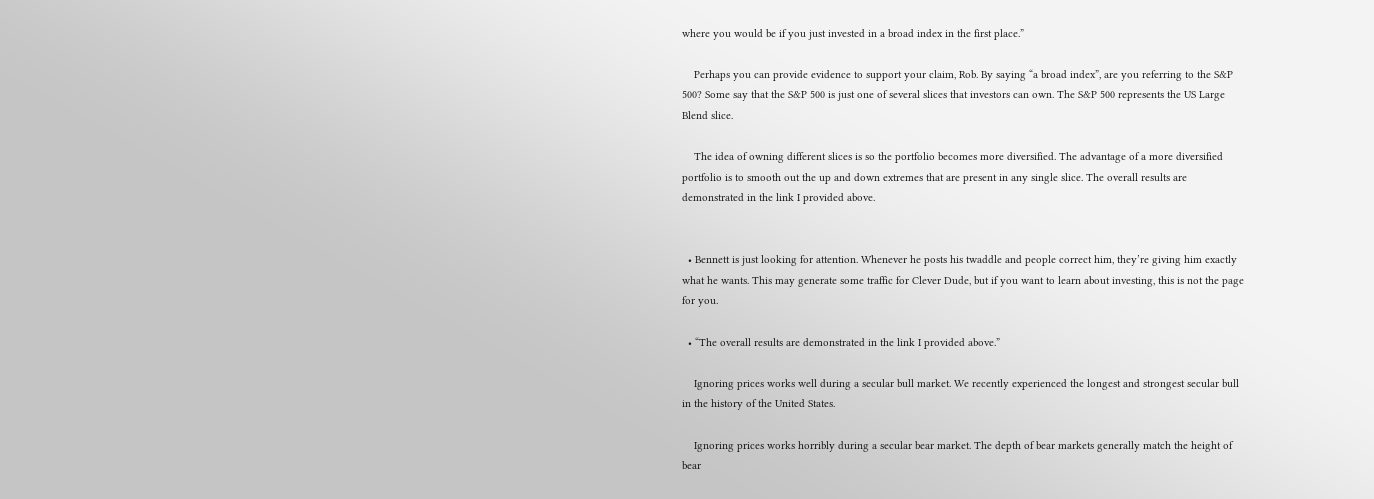where you would be if you just invested in a broad index in the first place.”

    Perhaps you can provide evidence to support your claim, Rob. By saying “a broad index”, are you referring to the S&P 500? Some say that the S&P 500 is just one of several slices that investors can own. The S&P 500 represents the US Large Blend slice.

    The idea of owning different slices is so the portfolio becomes more diversified. The advantage of a more diversified portfolio is to smooth out the up and down extremes that are present in any single slice. The overall results are demonstrated in the link I provided above.


  • Bennett is just looking for attention. Whenever he posts his twaddle and people correct him, they’re giving him exactly what he wants. This may generate some traffic for Clever Dude, but if you want to learn about investing, this is not the page for you.

  • “The overall results are demonstrated in the link I provided above.”

    Ignoring prices works well during a secular bull market. We recently experienced the longest and strongest secular bull in the history of the United States.

    Ignoring prices works horribly during a secular bear market. The depth of bear markets generally match the height of bear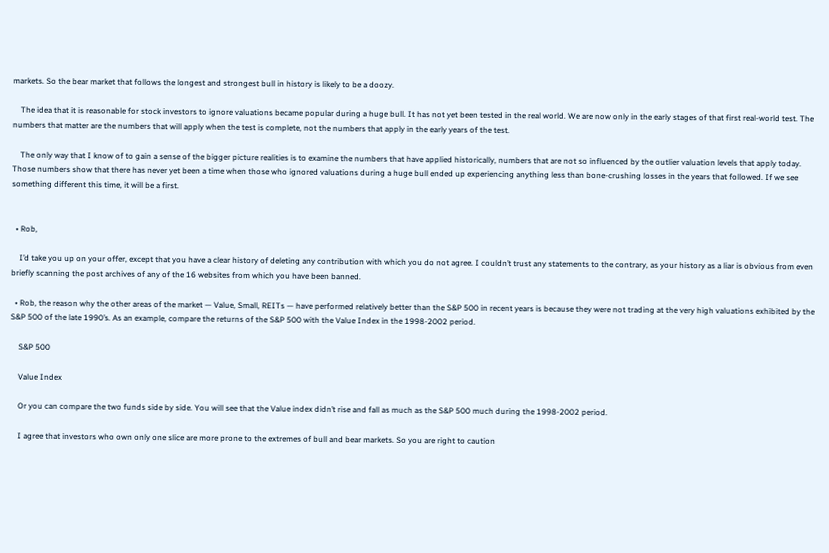markets. So the bear market that follows the longest and strongest bull in history is likely to be a doozy.

    The idea that it is reasonable for stock investors to ignore valuations became popular during a huge bull. It has not yet been tested in the real world. We are now only in the early stages of that first real-world test. The numbers that matter are the numbers that will apply when the test is complete, not the numbers that apply in the early years of the test.

    The only way that I know of to gain a sense of the bigger picture realities is to examine the numbers that have applied historically, numbers that are not so influenced by the outlier valuation levels that apply today. Those numbers show that there has never yet been a time when those who ignored valuations during a huge bull ended up experiencing anything less than bone-crushing losses in the years that followed. If we see something different this time, it will be a first.


  • Rob,

    I’d take you up on your offer, except that you have a clear history of deleting any contribution with which you do not agree. I couldn’t trust any statements to the contrary, as your history as a liar is obvious from even briefly scanning the post archives of any of the 16 websites from which you have been banned.

  • Rob, the reason why the other areas of the market — Value, Small, REITs — have performed relatively better than the S&P 500 in recent years is because they were not trading at the very high valuations exhibited by the S&P 500 of the late 1990’s. As an example, compare the returns of the S&P 500 with the Value Index in the 1998-2002 period.

    S&P 500

    Value Index

    Or you can compare the two funds side by side. You will see that the Value index didn’t rise and fall as much as the S&P 500 much during the 1998-2002 period.

    I agree that investors who own only one slice are more prone to the extremes of bull and bear markets. So you are right to caution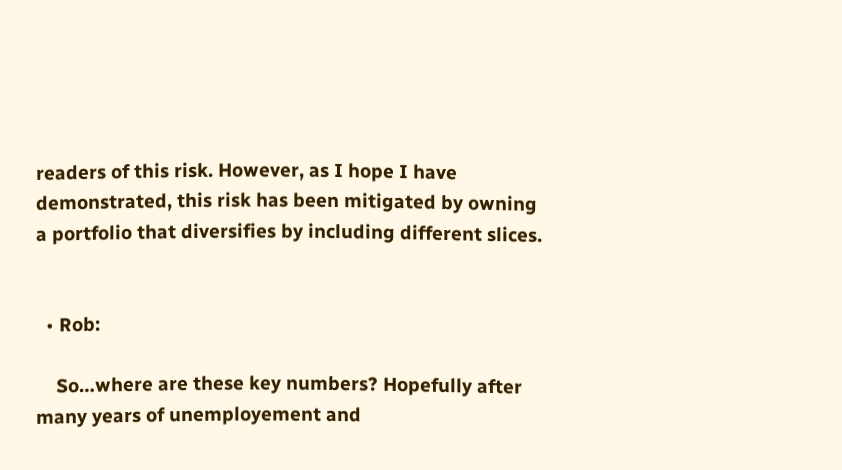readers of this risk. However, as I hope I have demonstrated, this risk has been mitigated by owning a portfolio that diversifies by including different slices.


  • Rob:

    So…where are these key numbers? Hopefully after many years of unemployement and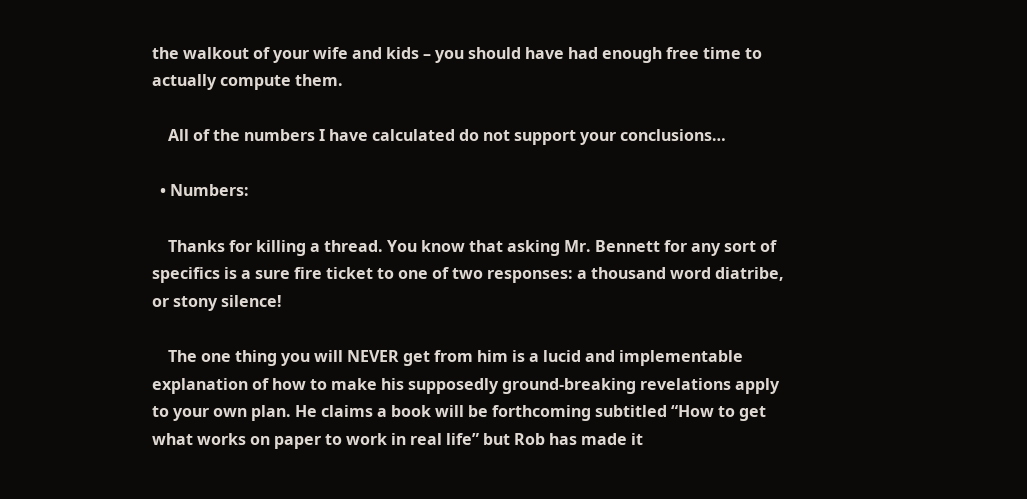the walkout of your wife and kids – you should have had enough free time to actually compute them.

    All of the numbers I have calculated do not support your conclusions…

  • Numbers:

    Thanks for killing a thread. You know that asking Mr. Bennett for any sort of specifics is a sure fire ticket to one of two responses: a thousand word diatribe, or stony silence!

    The one thing you will NEVER get from him is a lucid and implementable explanation of how to make his supposedly ground-breaking revelations apply to your own plan. He claims a book will be forthcoming subtitled “How to get what works on paper to work in real life” but Rob has made it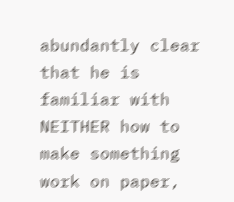abundantly clear that he is familiar with NEITHER how to make something work on paper,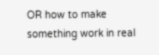OR how to make something work in real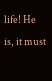life! He is, it must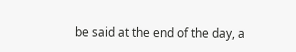be said at the end of the day, a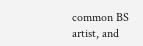common BS artist, and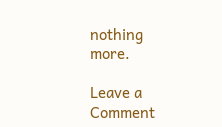nothing more.

Leave a Comment